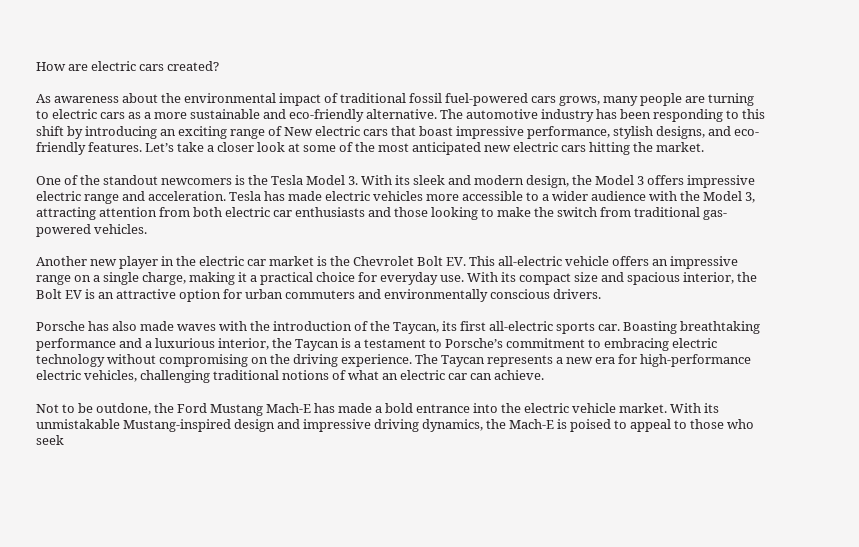How are electric cars created?

As awareness about the environmental impact of traditional fossil fuel-powered cars grows, many people are turning to electric cars as a more sustainable and eco-friendly alternative. The automotive industry has been responding to this shift by introducing an exciting range of New electric cars that boast impressive performance, stylish designs, and eco-friendly features. Let’s take a closer look at some of the most anticipated new electric cars hitting the market.

One of the standout newcomers is the Tesla Model 3. With its sleek and modern design, the Model 3 offers impressive electric range and acceleration. Tesla has made electric vehicles more accessible to a wider audience with the Model 3, attracting attention from both electric car enthusiasts and those looking to make the switch from traditional gas-powered vehicles.

Another new player in the electric car market is the Chevrolet Bolt EV. This all-electric vehicle offers an impressive range on a single charge, making it a practical choice for everyday use. With its compact size and spacious interior, the Bolt EV is an attractive option for urban commuters and environmentally conscious drivers.

Porsche has also made waves with the introduction of the Taycan, its first all-electric sports car. Boasting breathtaking performance and a luxurious interior, the Taycan is a testament to Porsche’s commitment to embracing electric technology without compromising on the driving experience. The Taycan represents a new era for high-performance electric vehicles, challenging traditional notions of what an electric car can achieve.

Not to be outdone, the Ford Mustang Mach-E has made a bold entrance into the electric vehicle market. With its unmistakable Mustang-inspired design and impressive driving dynamics, the Mach-E is poised to appeal to those who seek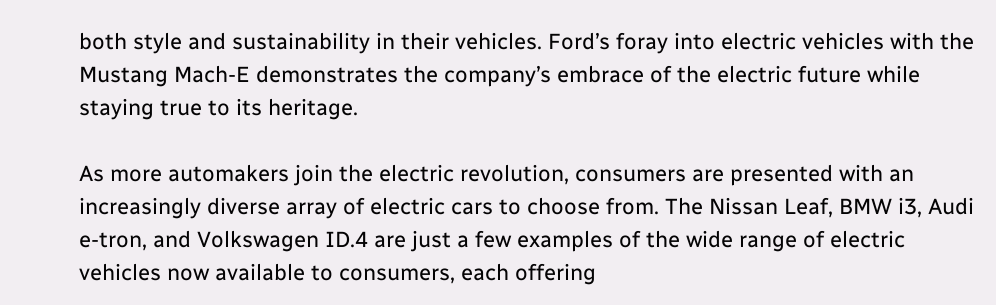both style and sustainability in their vehicles. Ford’s foray into electric vehicles with the Mustang Mach-E demonstrates the company’s embrace of the electric future while staying true to its heritage.

As more automakers join the electric revolution, consumers are presented with an increasingly diverse array of electric cars to choose from. The Nissan Leaf, BMW i3, Audi e-tron, and Volkswagen ID.4 are just a few examples of the wide range of electric vehicles now available to consumers, each offering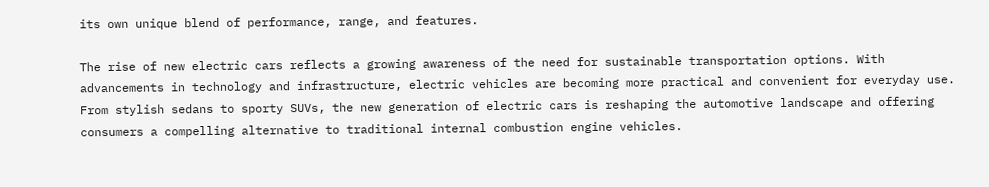its own unique blend of performance, range, and features.

The rise of new electric cars reflects a growing awareness of the need for sustainable transportation options. With advancements in technology and infrastructure, electric vehicles are becoming more practical and convenient for everyday use. From stylish sedans to sporty SUVs, the new generation of electric cars is reshaping the automotive landscape and offering consumers a compelling alternative to traditional internal combustion engine vehicles.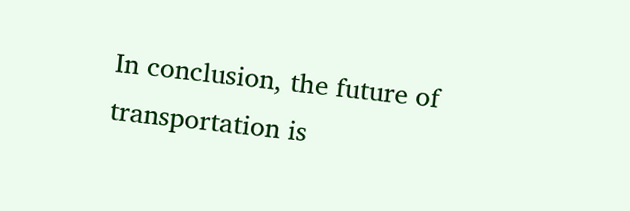In conclusion, the future of transportation is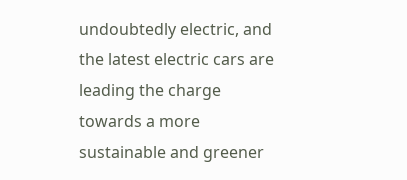undoubtedly electric, and the latest electric cars are leading the charge towards a more sustainable and greener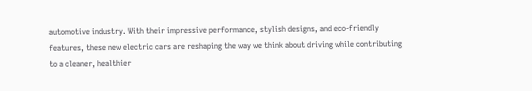automotive industry. With their impressive performance, stylish designs, and eco-friendly features, these new electric cars are reshaping the way we think about driving while contributing to a cleaner, healthier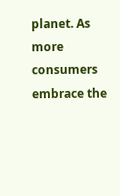planet. As more consumers embrace the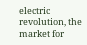electric revolution, the market for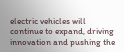electric vehicles will continue to expand, driving innovation and pushing the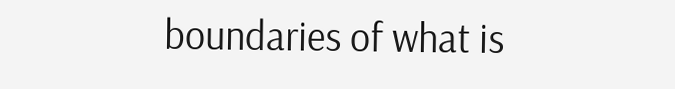boundaries of what is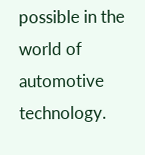possible in the world of automotive technology.